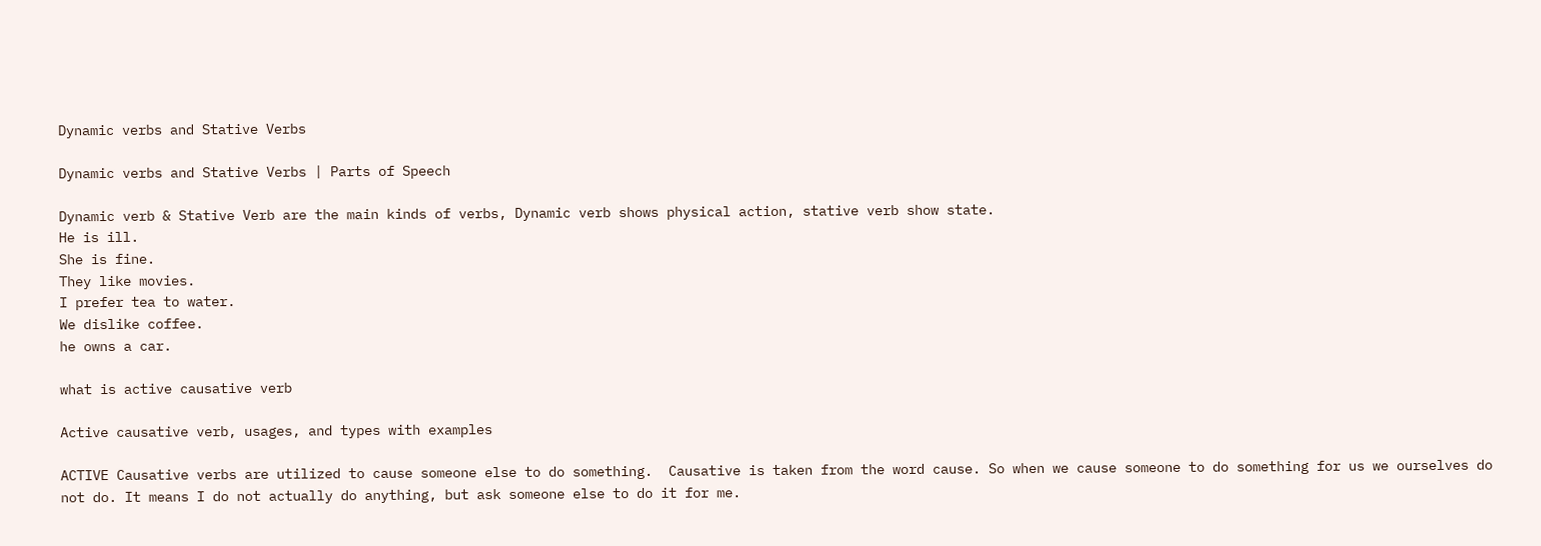Dynamic verbs and Stative Verbs

Dynamic verbs and Stative Verbs | Parts of Speech

Dynamic verb & Stative Verb are the main kinds of verbs, Dynamic verb shows physical action, stative verb show state.
He is ill.
She is fine.
They like movies.
I prefer tea to water.
We dislike coffee.
he owns a car.

what is active causative verb

Active causative verb, usages, and types with examples

ACTIVE Causative verbs are utilized to cause someone else to do something.  Causative is taken from the word cause. So when we cause someone to do something for us we ourselves do not do. It means I do not actually do anything, but ask someone else to do it for me.